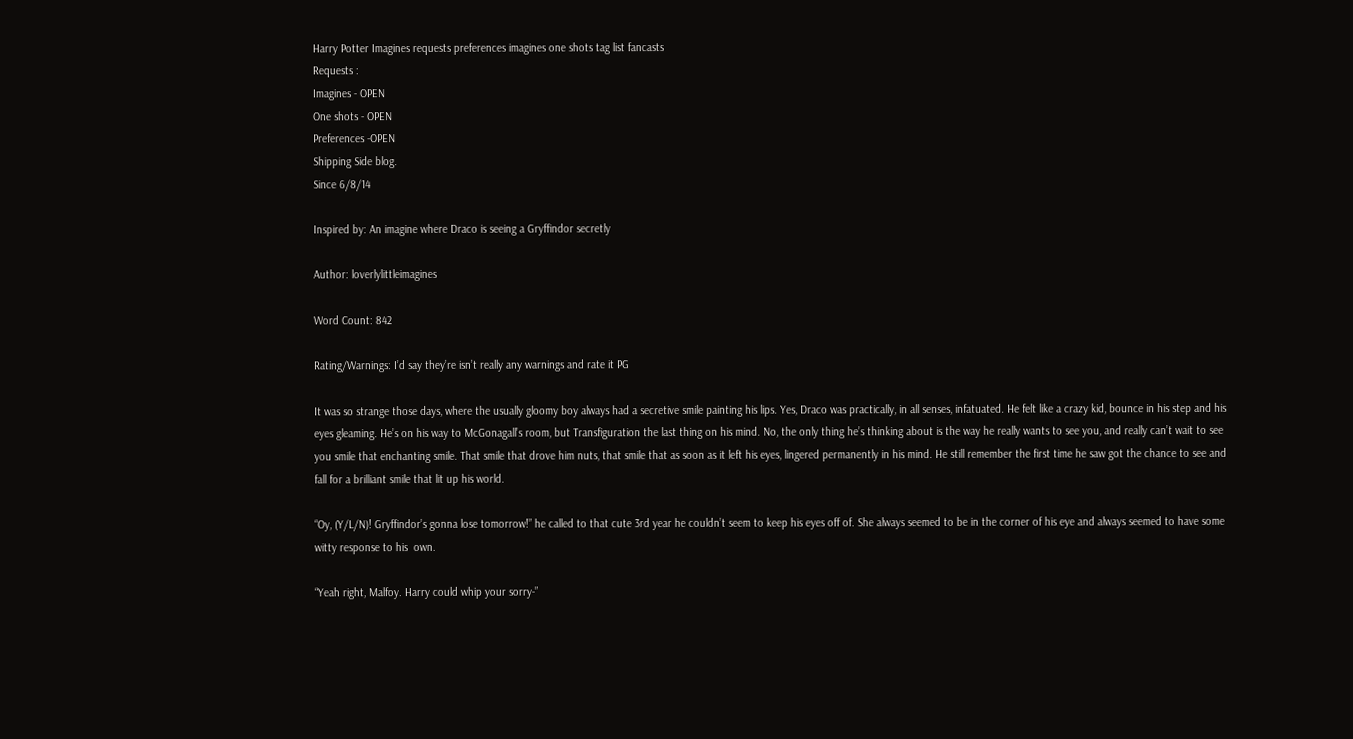Harry Potter Imagines requests preferences imagines one shots tag list fancasts
Requests :
Imagines - OPEN
One shots - OPEN
Preferences -OPEN
Shipping Side blog.
Since 6/8/14

Inspired by: An imagine where Draco is seeing a Gryffindor secretly

Author: loverlylittleimagines

Word Count: 842

Rating/Warnings: I’d say they’re isn’t really any warnings and rate it PG

It was so strange those days, where the usually gloomy boy always had a secretive smile painting his lips. Yes, Draco was practically, in all senses, infatuated. He felt like a crazy kid, bounce in his step and his eyes gleaming. He’s on his way to McGonagall’s room, but Transfiguration the last thing on his mind. No, the only thing he’s thinking about is the way he really wants to see you, and really can’t wait to see you smile that enchanting smile. That smile that drove him nuts, that smile that as soon as it left his eyes, lingered permanently in his mind. He still remember the first time he saw got the chance to see and fall for a brilliant smile that lit up his world.

“Oy, (Y/L/N)! Gryffindor’s gonna lose tomorrow!” he called to that cute 3rd year he couldn’t seem to keep his eyes off of. She always seemed to be in the corner of his eye and always seemed to have some witty response to his  own.

“Yeah right, Malfoy. Harry could whip your sorry-”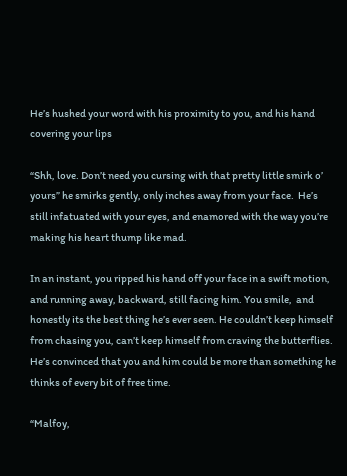He’s hushed your word with his proximity to you, and his hand covering your lips

“Shh, love. Don’t need you cursing with that pretty little smirk o’ yours” he smirks gently, only inches away from your face.  He’s still infatuated with your eyes, and enamored with the way you’re making his heart thump like mad.

In an instant, you ripped his hand off your face in a swift motion, and running away, backward, still facing him. You smile,  and honestly its the best thing he’s ever seen. He couldn’t keep himself from chasing you, can’t keep himself from craving the butterflies. He’s convinced that you and him could be more than something he thinks of every bit of free time.

“Malfoy,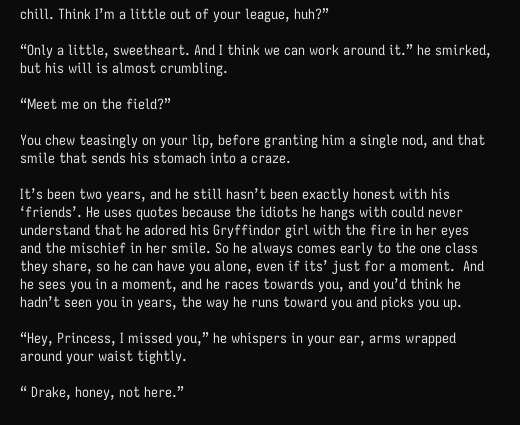chill. Think I’m a little out of your league, huh?”

“Only a little, sweetheart. And I think we can work around it.” he smirked, but his will is almost crumbling.

“Meet me on the field?”

You chew teasingly on your lip, before granting him a single nod, and that smile that sends his stomach into a craze.

It’s been two years, and he still hasn’t been exactly honest with his ‘friends’. He uses quotes because the idiots he hangs with could never understand that he adored his Gryffindor girl with the fire in her eyes and the mischief in her smile. So he always comes early to the one class they share, so he can have you alone, even if its’ just for a moment.  And he sees you in a moment, and he races towards you, and you’d think he hadn’t seen you in years, the way he runs toward you and picks you up.

“Hey, Princess, I missed you,” he whispers in your ear, arms wrapped around your waist tightly.

“ Drake, honey, not here.”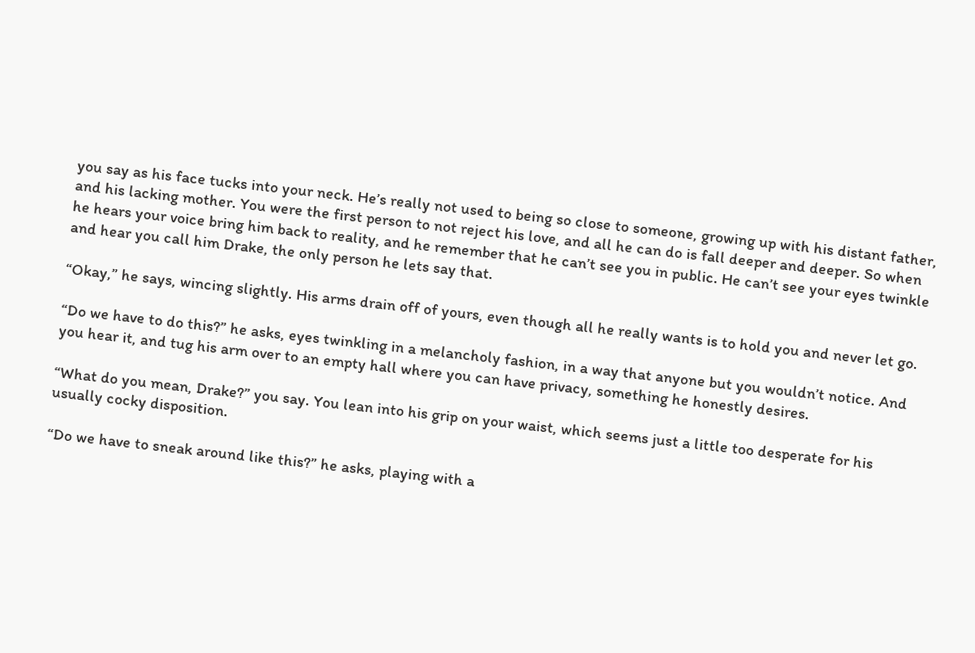you say as his face tucks into your neck. He’s really not used to being so close to someone, growing up with his distant father, and his lacking mother. You were the first person to not reject his love, and all he can do is fall deeper and deeper. So when he hears your voice bring him back to reality, and he remember that he can’t see you in public. He can’t see your eyes twinkle and hear you call him Drake, the only person he lets say that.

“Okay,” he says, wincing slightly. His arms drain off of yours, even though all he really wants is to hold you and never let go.

“Do we have to do this?” he asks, eyes twinkling in a melancholy fashion, in a way that anyone but you wouldn’t notice. And you hear it, and tug his arm over to an empty hall where you can have privacy, something he honestly desires.

“What do you mean, Drake?” you say. You lean into his grip on your waist, which seems just a little too desperate for his usually cocky disposition.

“Do we have to sneak around like this?” he asks, playing with a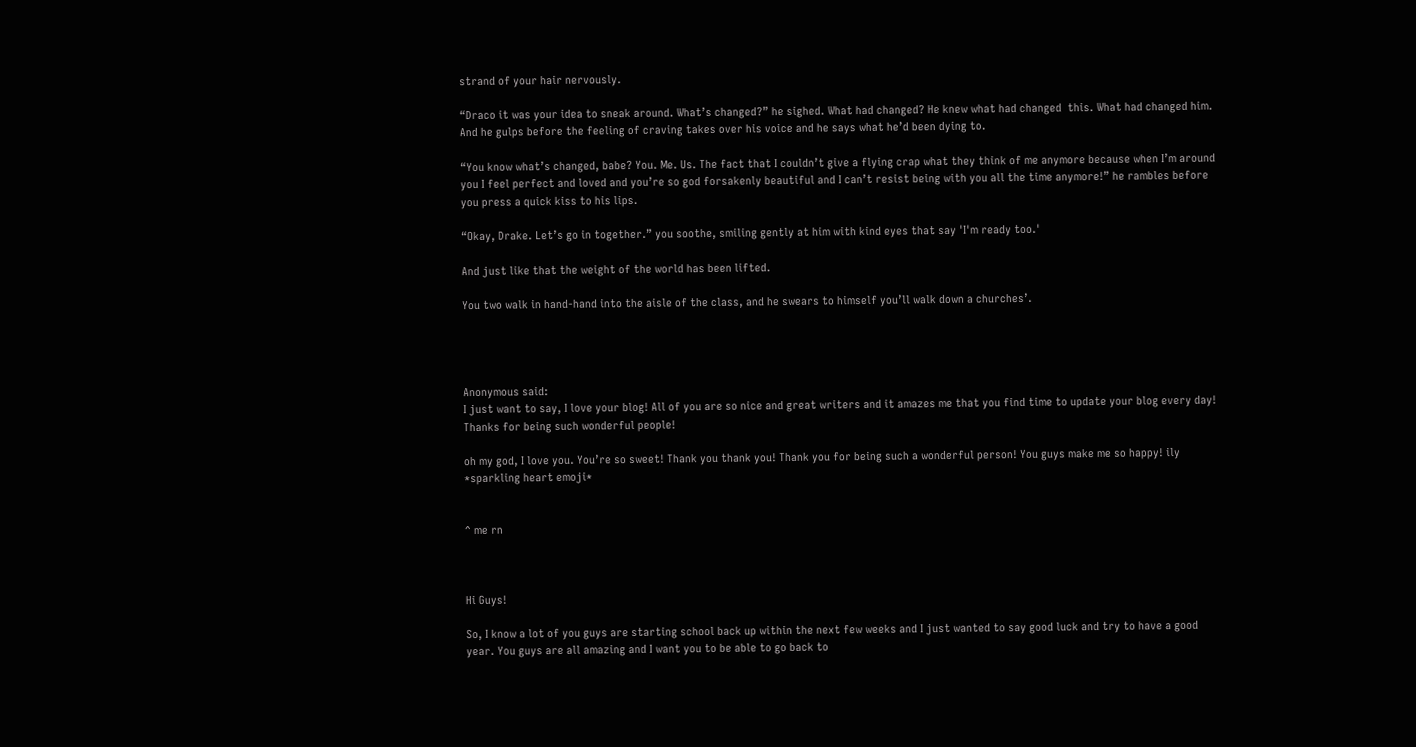strand of your hair nervously.

“Draco it was your idea to sneak around. What’s changed?” he sighed. What had changed? He knew what had changed  this. What had changed him. And he gulps before the feeling of craving takes over his voice and he says what he’d been dying to.

“You know what’s changed, babe? You. Me. Us. The fact that I couldn’t give a flying crap what they think of me anymore because when I’m around you I feel perfect and loved and you’re so god forsakenly beautiful and I can’t resist being with you all the time anymore!” he rambles before you press a quick kiss to his lips.

“Okay, Drake. Let’s go in together.” you soothe, smiling gently at him with kind eyes that say 'I'm ready too.'

And just like that the weight of the world has been lifted.

You two walk in hand-hand into the aisle of the class, and he swears to himself you’ll walk down a churches’.




Anonymous said:
I just want to say, I love your blog! All of you are so nice and great writers and it amazes me that you find time to update your blog every day! Thanks for being such wonderful people!

oh my god, I love you. You’re so sweet! Thank you thank you! Thank you for being such a wonderful person! You guys make me so happy! ily *sparkling heart emoji*


^ me rn



Hi Guys!

So, I know a lot of you guys are starting school back up within the next few weeks and I just wanted to say good luck and try to have a good year. You guys are all amazing and I want you to be able to go back to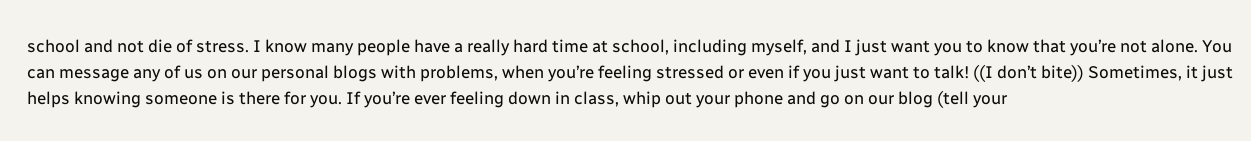school and not die of stress. I know many people have a really hard time at school, including myself, and I just want you to know that you’re not alone. You can message any of us on our personal blogs with problems, when you’re feeling stressed or even if you just want to talk! ((I don’t bite)) Sometimes, it just helps knowing someone is there for you. If you’re ever feeling down in class, whip out your phone and go on our blog (tell your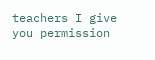teachers I give you permission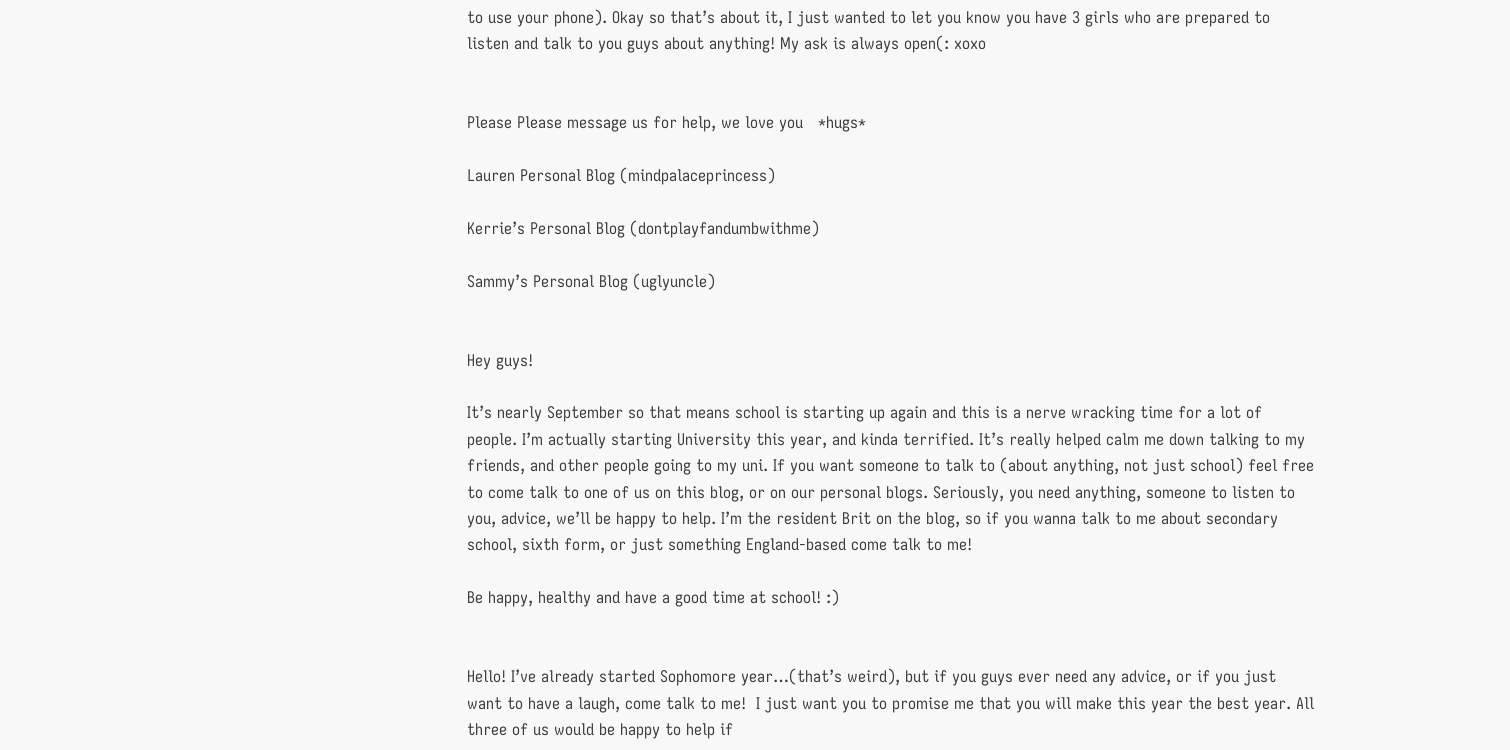to use your phone). Okay so that’s about it, I just wanted to let you know you have 3 girls who are prepared to listen and talk to you guys about anything! My ask is always open(: xoxo


Please Please message us for help, we love you   *hugs*

Lauren Personal Blog (mindpalaceprincess)

Kerrie’s Personal Blog (dontplayfandumbwithme)

Sammy’s Personal Blog (uglyuncle)


Hey guys!

It’s nearly September so that means school is starting up again and this is a nerve wracking time for a lot of people. I’m actually starting University this year, and kinda terrified. It’s really helped calm me down talking to my friends, and other people going to my uni. If you want someone to talk to (about anything, not just school) feel free to come talk to one of us on this blog, or on our personal blogs. Seriously, you need anything, someone to listen to you, advice, we’ll be happy to help. I’m the resident Brit on the blog, so if you wanna talk to me about secondary school, sixth form, or just something England-based come talk to me!

Be happy, healthy and have a good time at school! :)


Hello! I’ve already started Sophomore year…(that’s weird), but if you guys ever need any advice, or if you just want to have a laugh, come talk to me!  I just want you to promise me that you will make this year the best year. All three of us would be happy to help if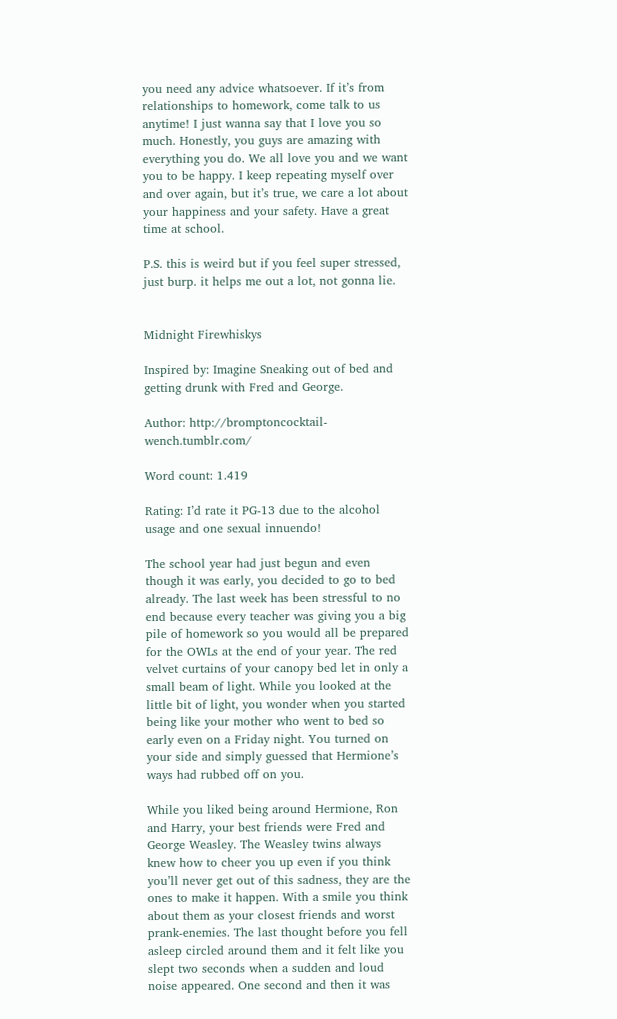you need any advice whatsoever. If it’s from relationships to homework, come talk to us anytime! I just wanna say that I love you so much. Honestly, you guys are amazing with everything you do. We all love you and we want you to be happy. I keep repeating myself over and over again, but it’s true, we care a lot about your happiness and your safety. Have a great time at school.

P.S. this is weird but if you feel super stressed, just burp. it helps me out a lot, not gonna lie.


Midnight Firewhiskys

Inspired by: Imagine Sneaking out of bed and getting drunk with Fred and George.

Author: http://bromptoncocktail-wench.tumblr.com/

Word count: 1.419

Rating: I’d rate it PG-13 due to the alcohol usage and one sexual innuendo!

The school year had just begun and even though it was early, you decided to go to bed already. The last week has been stressful to no end because every teacher was giving you a big pile of homework so you would all be prepared for the OWLs at the end of your year. The red velvet curtains of your canopy bed let in only a small beam of light. While you looked at the little bit of light, you wonder when you started being like your mother who went to bed so early even on a Friday night. You turned on your side and simply guessed that Hermione’s ways had rubbed off on you.

While you liked being around Hermione, Ron and Harry, your best friends were Fred and George Weasley. The Weasley twins always knew how to cheer you up even if you think you’ll never get out of this sadness, they are the ones to make it happen. With a smile you think about them as your closest friends and worst prank-enemies. The last thought before you fell asleep circled around them and it felt like you slept two seconds when a sudden and loud noise appeared. One second and then it was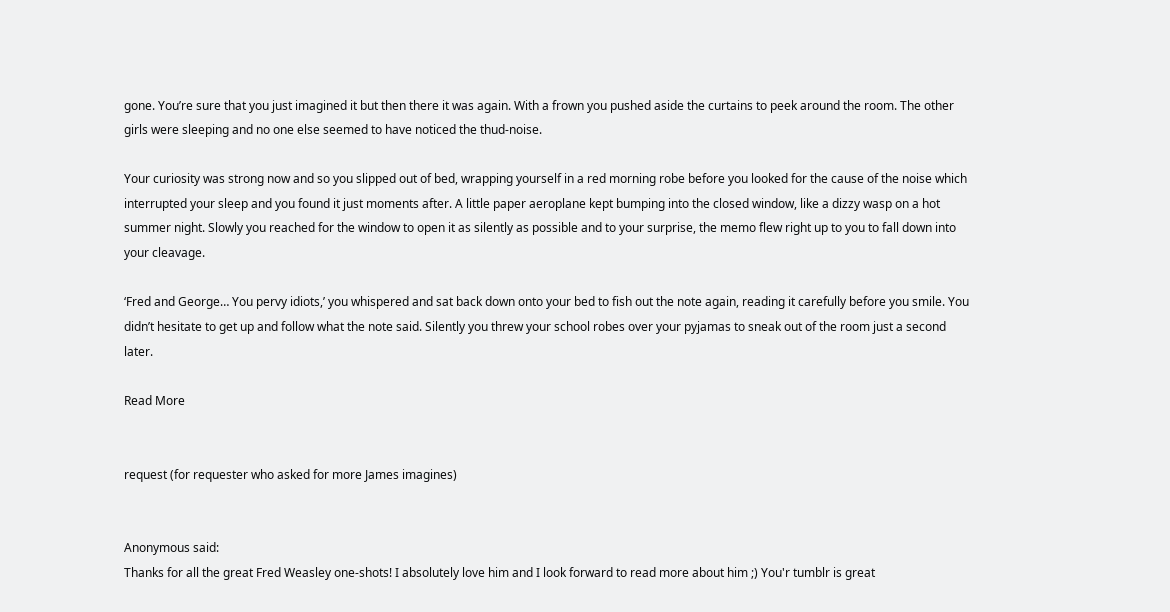gone. You’re sure that you just imagined it but then there it was again. With a frown you pushed aside the curtains to peek around the room. The other girls were sleeping and no one else seemed to have noticed the thud-noise.

Your curiosity was strong now and so you slipped out of bed, wrapping yourself in a red morning robe before you looked for the cause of the noise which interrupted your sleep and you found it just moments after. A little paper aeroplane kept bumping into the closed window, like a dizzy wasp on a hot summer night. Slowly you reached for the window to open it as silently as possible and to your surprise, the memo flew right up to you to fall down into your cleavage.

‘Fred and George… You pervy idiots,’ you whispered and sat back down onto your bed to fish out the note again, reading it carefully before you smile. You didn’t hesitate to get up and follow what the note said. Silently you threw your school robes over your pyjamas to sneak out of the room just a second later.

Read More


request (for requester who asked for more James imagines)


Anonymous said:
Thanks for all the great Fred Weasley one-shots! I absolutely love him and I look forward to read more about him ;) You'r tumblr is great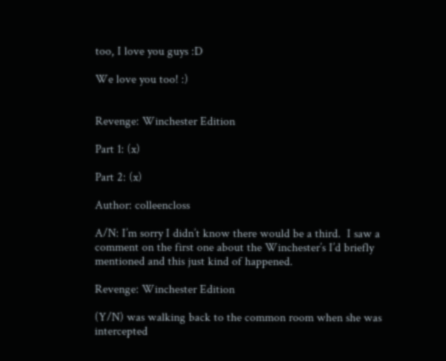too, I love you guys :D

We love you too! :)


Revenge: Winchester Edition

Part 1: (x)

Part 2: (x)

Author: colleencloss

A/N: I’m sorry I didn’t know there would be a third.  I saw a comment on the first one about the Winchester’s I’d briefly mentioned and this just kind of happened.

Revenge: Winchester Edition

(Y/N) was walking back to the common room when she was intercepted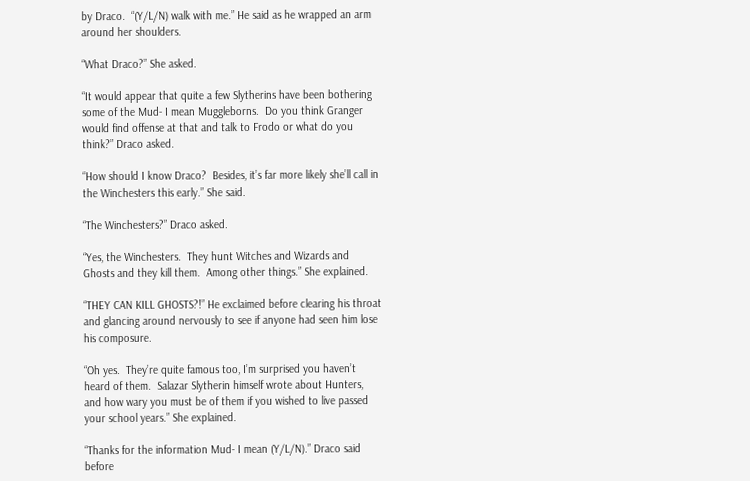by Draco.  “(Y/L/N) walk with me.” He said as he wrapped an arm around her shoulders.

“What Draco?” She asked.

“It would appear that quite a few Slytherins have been bothering some of the Mud- I mean Muggleborns.  Do you think Granger would find offense at that and talk to Frodo or what do you think?” Draco asked.

“How should I know Draco?  Besides, it’s far more likely she’ll call in the Winchesters this early.” She said.

“The Winchesters?” Draco asked.

“Yes, the Winchesters.  They hunt Witches and Wizards and Ghosts and they kill them.  Among other things.” She explained.

“THEY CAN KILL GHOSTS?!” He exclaimed before clearing his throat and glancing around nervously to see if anyone had seen him lose his composure.

“Oh yes.  They’re quite famous too, I’m surprised you haven’t heard of them.  Salazar Slytherin himself wrote about Hunters, and how wary you must be of them if you wished to live passed your school years.” She explained.

“Thanks for the information Mud- I mean (Y/L/N).” Draco said before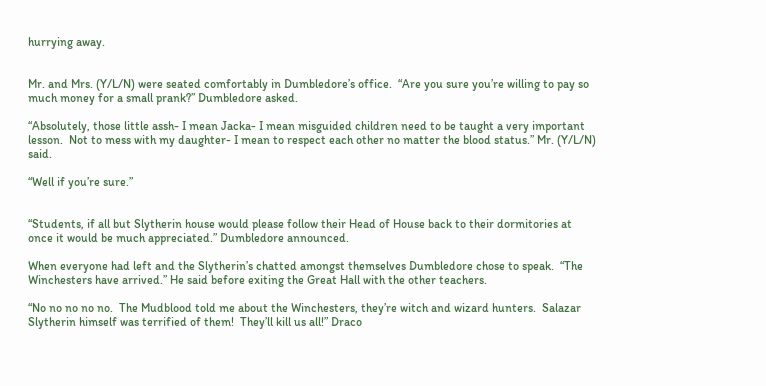hurrying away.


Mr. and Mrs. (Y/L/N) were seated comfortably in Dumbledore’s office.  “Are you sure you’re willing to pay so much money for a small prank?” Dumbledore asked.

“Absolutely, those little assh- I mean Jacka- I mean misguided children need to be taught a very important lesson.  Not to mess with my daughter- I mean to respect each other no matter the blood status.” Mr. (Y/L/N) said.

“Well if you’re sure.”


“Students, if all but Slytherin house would please follow their Head of House back to their dormitories at once it would be much appreciated.” Dumbledore announced.

When everyone had left and the Slytherin’s chatted amongst themselves Dumbledore chose to speak.  “The Winchesters have arrived.” He said before exiting the Great Hall with the other teachers.

“No no no no no.  The Mudblood told me about the Winchesters, they’re witch and wizard hunters.  Salazar Slytherin himself was terrified of them!  They’ll kill us all!” Draco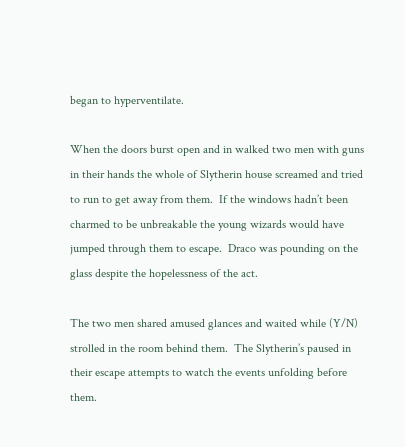began to hyperventilate.

When the doors burst open and in walked two men with guns in their hands the whole of Slytherin house screamed and tried to run to get away from them.  If the windows hadn’t been charmed to be unbreakable the young wizards would have jumped through them to escape.  Draco was pounding on the glass despite the hopelessness of the act.

The two men shared amused glances and waited while (Y/N) strolled in the room behind them.  The Slytherin’s paused in their escape attempts to watch the events unfolding before them.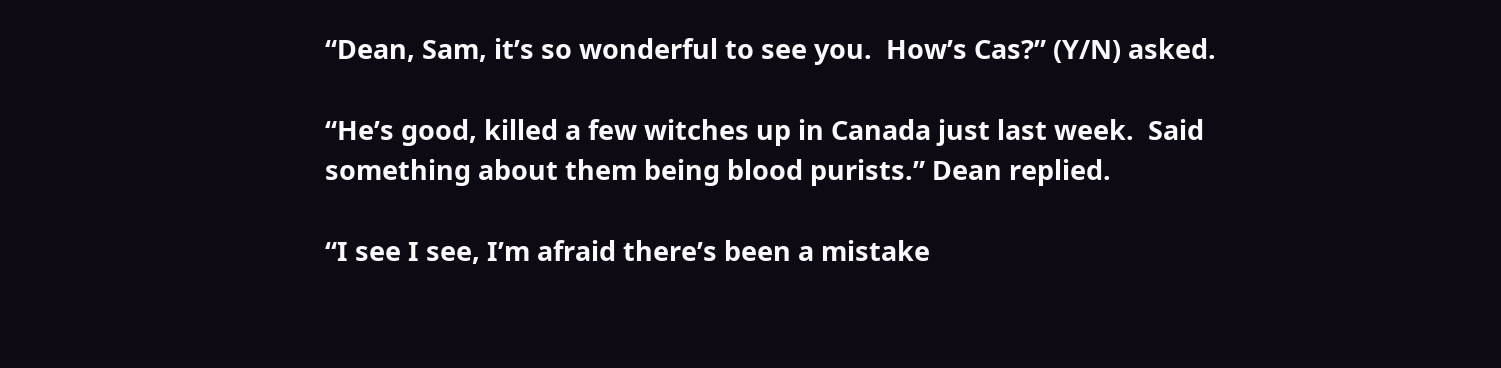“Dean, Sam, it’s so wonderful to see you.  How’s Cas?” (Y/N) asked.

“He’s good, killed a few witches up in Canada just last week.  Said something about them being blood purists.” Dean replied.

“I see I see, I’m afraid there’s been a mistake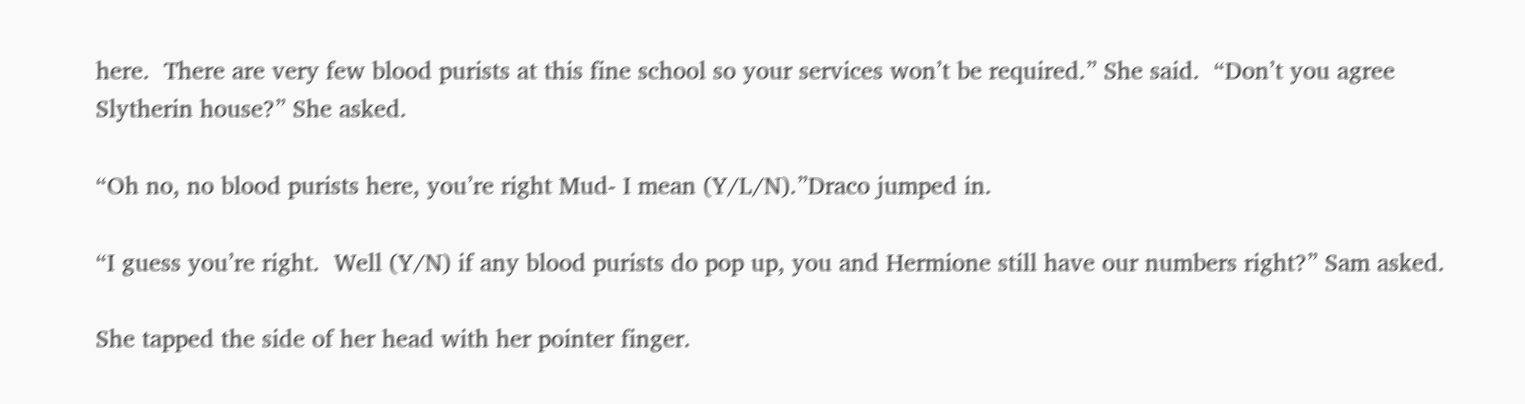here.  There are very few blood purists at this fine school so your services won’t be required.” She said.  “Don’t you agree Slytherin house?” She asked.

“Oh no, no blood purists here, you’re right Mud- I mean (Y/L/N).”Draco jumped in.

“I guess you’re right.  Well (Y/N) if any blood purists do pop up, you and Hermione still have our numbers right?” Sam asked.

She tapped the side of her head with her pointer finger.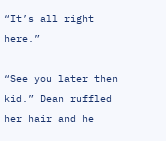“It’s all right here.”

“See you later then kid.” Dean ruffled her hair and he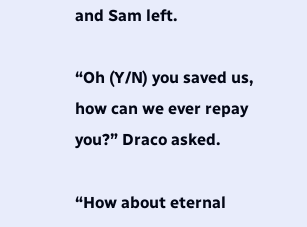and Sam left.

“Oh (Y/N) you saved us, how can we ever repay you?” Draco asked.

“How about eternal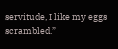servitude, I like my eggs scrambled.”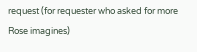request (for requester who asked for more Rose imagines)